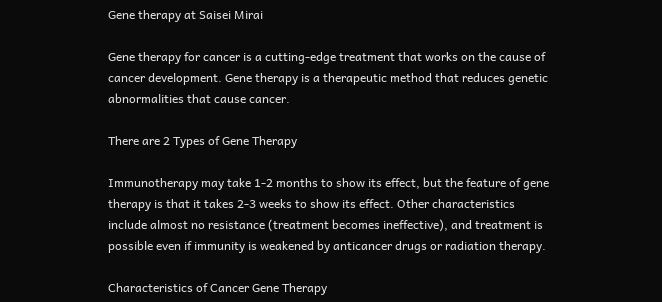Gene therapy at Saisei Mirai

Gene therapy for cancer is a cutting-edge treatment that works on the cause of cancer development. Gene therapy is a therapeutic method that reduces genetic abnormalities that cause cancer.

There are 2 Types of Gene Therapy

Immunotherapy may take 1-2 months to show its effect, but the feature of gene therapy is that it takes 2-3 weeks to show its effect. Other characteristics include almost no resistance (treatment becomes ineffective), and treatment is possible even if immunity is weakened by anticancer drugs or radiation therapy.

Characteristics of Cancer Gene Therapy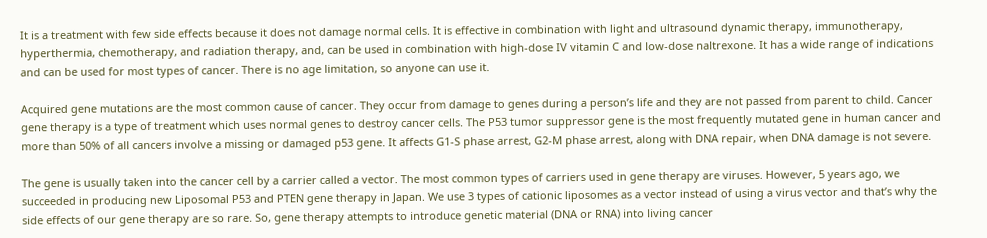It is a treatment with few side effects because it does not damage normal cells. It is effective in combination with light and ultrasound dynamic therapy, immunotherapy, hyperthermia, chemotherapy, and radiation therapy, and, can be used in combination with high-dose IV vitamin C and low-dose naltrexone. It has a wide range of indications and can be used for most types of cancer. There is no age limitation, so anyone can use it.

Acquired gene mutations are the most common cause of cancer. They occur from damage to genes during a person’s life and they are not passed from parent to child. Cancer gene therapy is a type of treatment which uses normal genes to destroy cancer cells. The P53 tumor suppressor gene is the most frequently mutated gene in human cancer and more than 50% of all cancers involve a missing or damaged p53 gene. It affects G1-S phase arrest, G2-M phase arrest, along with DNA repair, when DNA damage is not severe.

The gene is usually taken into the cancer cell by a carrier called a vector. The most common types of carriers used in gene therapy are viruses. However, 5 years ago, we succeeded in producing new Liposomal P53 and PTEN gene therapy in Japan. We use 3 types of cationic liposomes as a vector instead of using a virus vector and that’s why the side effects of our gene therapy are so rare. So, gene therapy attempts to introduce genetic material (DNA or RNA) into living cancer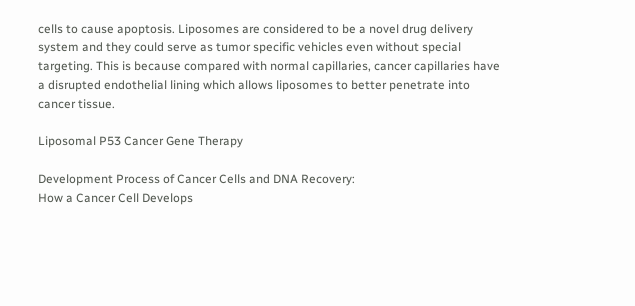cells to cause apoptosis. Liposomes are considered to be a novel drug delivery system and they could serve as tumor specific vehicles even without special targeting. This is because compared with normal capillaries, cancer capillaries have a disrupted endothelial lining which allows liposomes to better penetrate into cancer tissue.

Liposomal P53 Cancer Gene Therapy

Development Process of Cancer Cells and DNA Recovery:
How a Cancer Cell Develops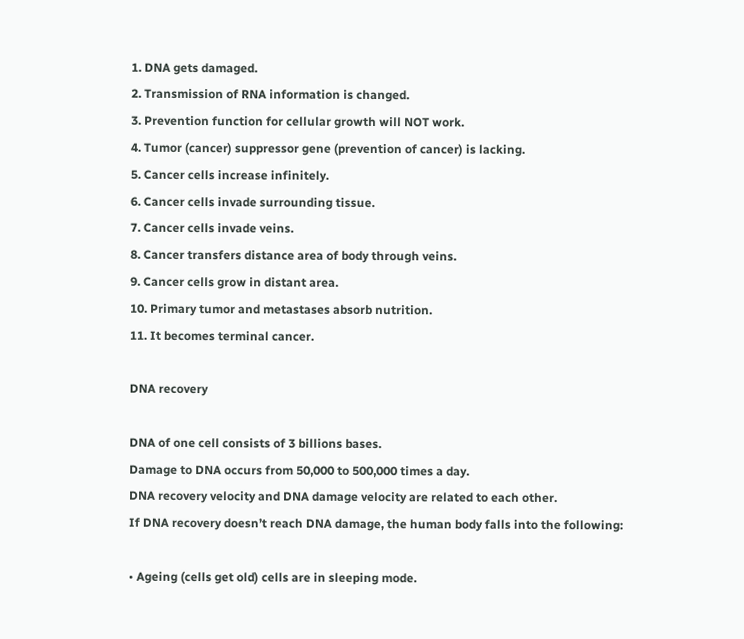1. DNA gets damaged.
2. Transmission of RNA information is changed.
3. Prevention function for cellular growth will NOT work.
4. Tumor (cancer) suppressor gene (prevention of cancer) is lacking.
5. Cancer cells increase infinitely.
6. Cancer cells invade surrounding tissue.
7. Cancer cells invade veins.
8. Cancer transfers distance area of body through veins.
9. Cancer cells grow in distant area.
10. Primary tumor and metastases absorb nutrition.
11. It becomes terminal cancer.

DNA recovery

DNA of one cell consists of 3 billions bases.
Damage to DNA occurs from 50,000 to 500,000 times a day.
DNA recovery velocity and DNA damage velocity are related to each other.
If DNA recovery doesn’t reach DNA damage, the human body falls into the following:

• Ageing (cells get old) cells are in sleeping mode.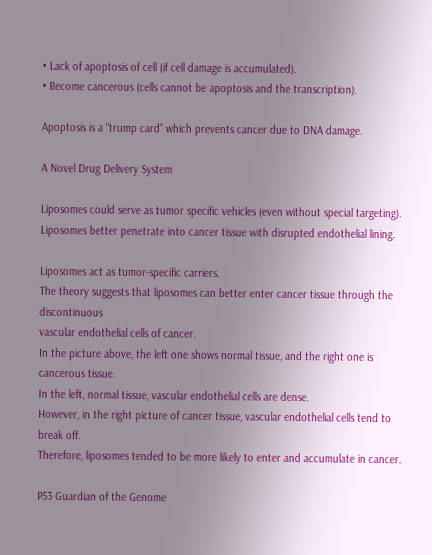• Lack of apoptosis of cell (if cell damage is accumulated).
• Become cancerous (cells cannot be apoptosis and the transcription).

Apoptosis is a “trump card” which prevents cancer due to DNA damage.

A Novel Drug Delivery System

Liposomes could serve as tumor specific vehicles (even without special targeting).
Liposomes better penetrate into cancer tissue with disrupted endothelial lining.

Liposomes act as tumor-specific carriers.
The theory suggests that liposomes can better enter cancer tissue through the discontinuous
vascular endothelial cells of cancer.
In the picture above, the left one shows normal tissue, and the right one is cancerous tissue.
In the left, normal tissue, vascular endothelial cells are dense.
However, in the right picture of cancer tissue, vascular endothelial cells tend to break off.
Therefore, liposomes tended to be more likely to enter and accumulate in cancer.

P53 Guardian of the Genome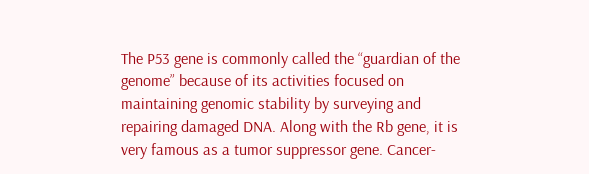The P53 gene is commonly called the “guardian of the genome” because of its activities focused on maintaining genomic stability by surveying and repairing damaged DNA. Along with the Rb gene, it is very famous as a tumor suppressor gene. Cancer-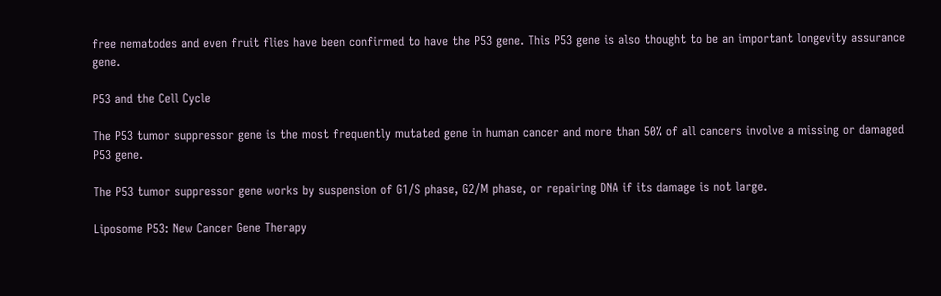free nematodes and even fruit flies have been confirmed to have the P53 gene. This P53 gene is also thought to be an important longevity assurance gene.

P53 and the Cell Cycle

The P53 tumor suppressor gene is the most frequently mutated gene in human cancer and more than 50% of all cancers involve a missing or damaged P53 gene.

The P53 tumor suppressor gene works by suspension of G1/S phase, G2/M phase, or repairing DNA if its damage is not large.

Liposome P53: New Cancer Gene Therapy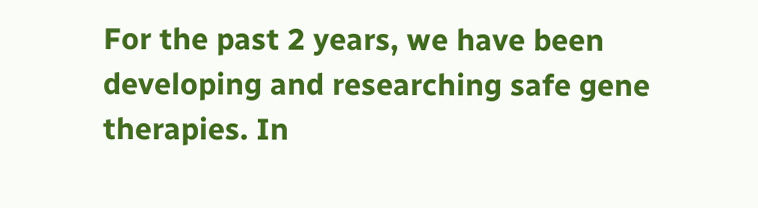For the past 2 years, we have been developing and researching safe gene therapies. In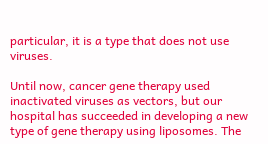particular, it is a type that does not use viruses.

Until now, cancer gene therapy used inactivated viruses as vectors, but our hospital has succeeded in developing a new type of gene therapy using liposomes. The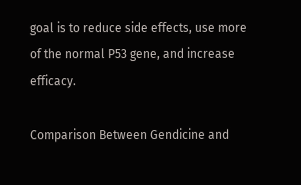goal is to reduce side effects, use more of the normal P53 gene, and increase efficacy.

Comparison Between Gendicine and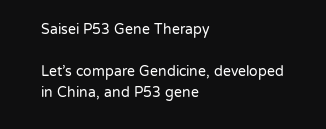Saisei P53 Gene Therapy

Let’s compare Gendicine, developed in China, and P53 gene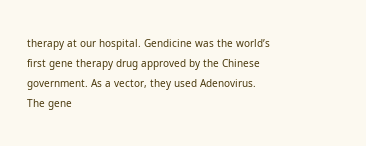therapy at our hospital. Gendicine was the world’s first gene therapy drug approved by the Chinese government. As a vector, they used Adenovirus. The gene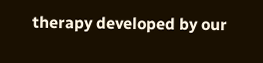therapy developed by our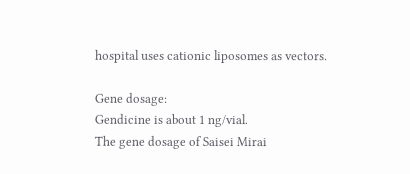hospital uses cationic liposomes as vectors.

Gene dosage:
Gendicine is about 1 ng/vial.
The gene dosage of Saisei Mirai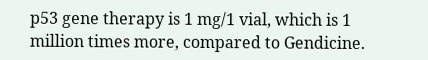p53 gene therapy is 1 mg/1 vial, which is 1 million times more, compared to Gendicine.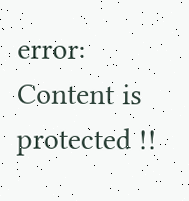error: Content is protected !!